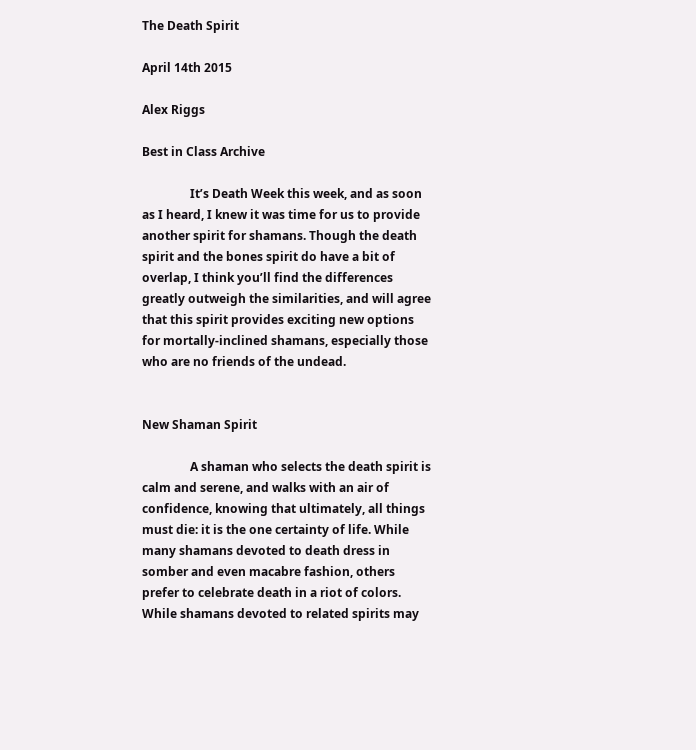The Death Spirit

April 14th 2015

Alex Riggs

Best in Class Archive

                It’s Death Week this week, and as soon as I heard, I knew it was time for us to provide another spirit for shamans. Though the death spirit and the bones spirit do have a bit of overlap, I think you’ll find the differences greatly outweigh the similarities, and will agree that this spirit provides exciting new options for mortally-inclined shamans, especially those who are no friends of the undead.


New Shaman Spirit

                A shaman who selects the death spirit is calm and serene, and walks with an air of confidence, knowing that ultimately, all things must die: it is the one certainty of life. While many shamans devoted to death dress in somber and even macabre fashion, others prefer to celebrate death in a riot of colors. While shamans devoted to related spirits may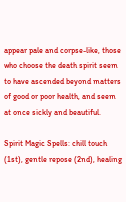appear pale and corpse-like, those who choose the death spirit seem to have ascended beyond matters of good or poor health, and seem at once sickly and beautiful.

Spirit Magic Spells: chill touch (1st), gentle repose (2nd), healing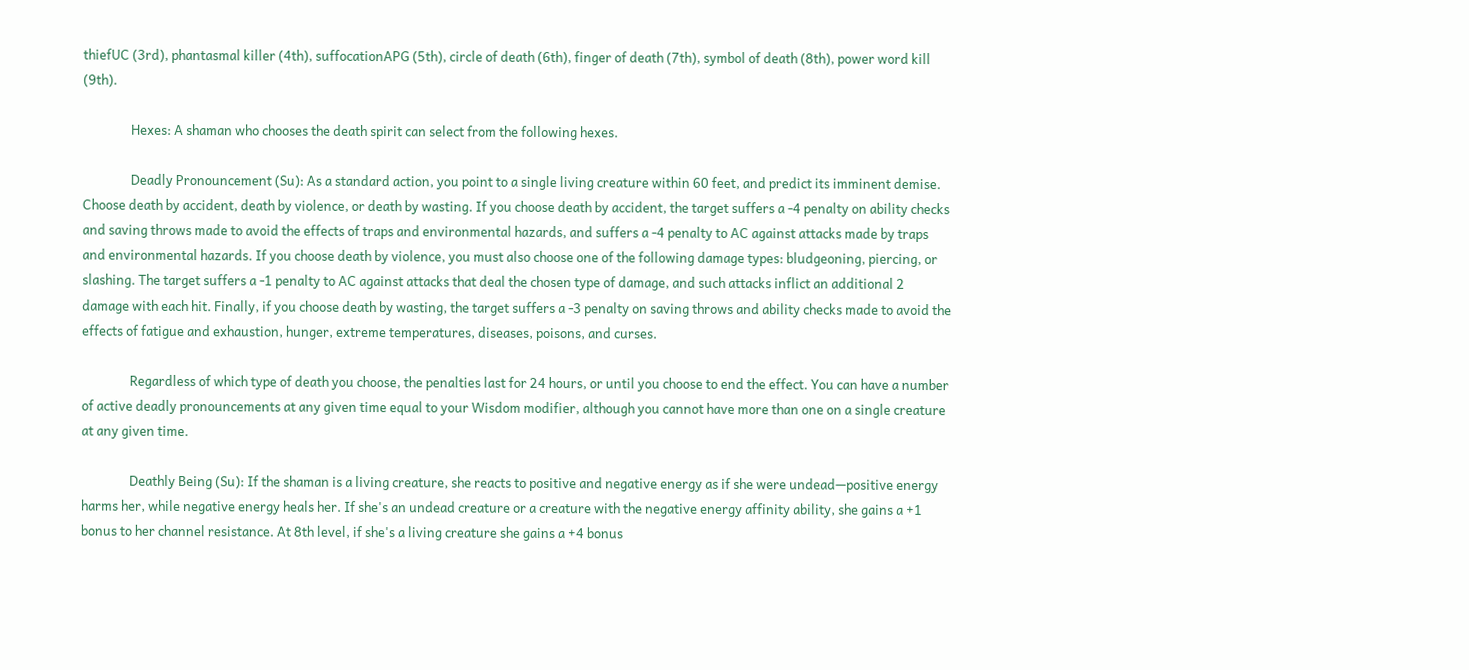thiefUC (3rd), phantasmal killer (4th), suffocationAPG (5th), circle of death (6th), finger of death (7th), symbol of death (8th), power word kill (9th).

                Hexes: A shaman who chooses the death spirit can select from the following hexes.

                Deadly Pronouncement (Su): As a standard action, you point to a single living creature within 60 feet, and predict its imminent demise. Choose death by accident, death by violence, or death by wasting. If you choose death by accident, the target suffers a -4 penalty on ability checks and saving throws made to avoid the effects of traps and environmental hazards, and suffers a -4 penalty to AC against attacks made by traps and environmental hazards. If you choose death by violence, you must also choose one of the following damage types: bludgeoning, piercing, or slashing. The target suffers a -1 penalty to AC against attacks that deal the chosen type of damage, and such attacks inflict an additional 2 damage with each hit. Finally, if you choose death by wasting, the target suffers a -3 penalty on saving throws and ability checks made to avoid the effects of fatigue and exhaustion, hunger, extreme temperatures, diseases, poisons, and curses.

                Regardless of which type of death you choose, the penalties last for 24 hours, or until you choose to end the effect. You can have a number of active deadly pronouncements at any given time equal to your Wisdom modifier, although you cannot have more than one on a single creature at any given time.

                Deathly Being (Su): If the shaman is a living creature, she reacts to positive and negative energy as if she were undead—positive energy harms her, while negative energy heals her. If she's an undead creature or a creature with the negative energy affinity ability, she gains a +1 bonus to her channel resistance. At 8th level, if she's a living creature she gains a +4 bonus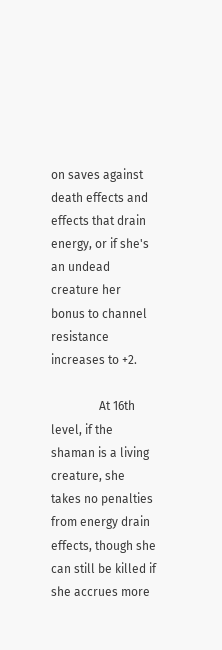on saves against death effects and effects that drain energy, or if she's an undead creature her bonus to channel resistance increases to +2.

                At 16th level, if the shaman is a living creature, she takes no penalties from energy drain effects, though she can still be killed if she accrues more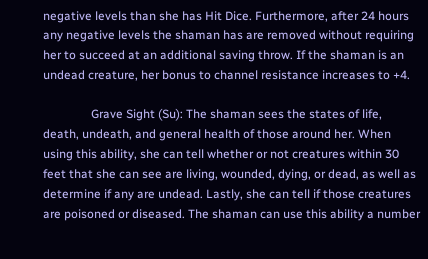negative levels than she has Hit Dice. Furthermore, after 24 hours any negative levels the shaman has are removed without requiring her to succeed at an additional saving throw. If the shaman is an undead creature, her bonus to channel resistance increases to +4.

                Grave Sight (Su): The shaman sees the states of life, death, undeath, and general health of those around her. When using this ability, she can tell whether or not creatures within 30 feet that she can see are living, wounded, dying, or dead, as well as determine if any are undead. Lastly, she can tell if those creatures are poisoned or diseased. The shaman can use this ability a number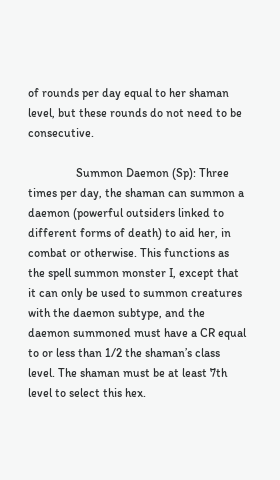of rounds per day equal to her shaman level, but these rounds do not need to be consecutive.

                Summon Daemon (Sp): Three times per day, the shaman can summon a daemon (powerful outsiders linked to different forms of death) to aid her, in combat or otherwise. This functions as the spell summon monster I, except that it can only be used to summon creatures with the daemon subtype, and the daemon summoned must have a CR equal to or less than 1/2 the shaman’s class level. The shaman must be at least 7th level to select this hex.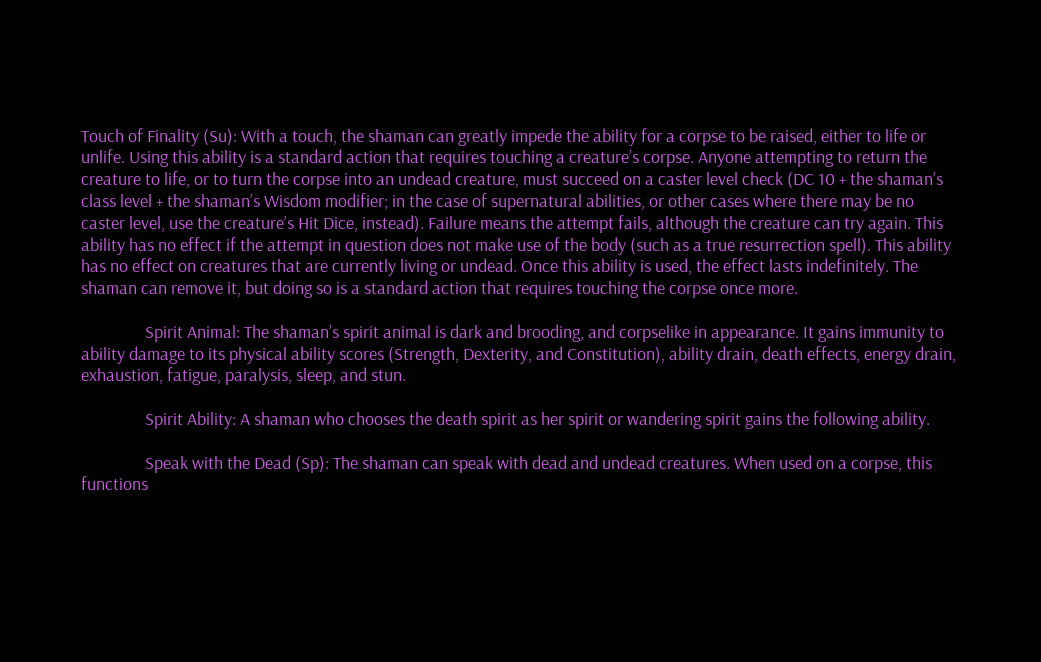Touch of Finality (Su): With a touch, the shaman can greatly impede the ability for a corpse to be raised, either to life or unlife. Using this ability is a standard action that requires touching a creature’s corpse. Anyone attempting to return the creature to life, or to turn the corpse into an undead creature, must succeed on a caster level check (DC 10 + the shaman’s class level + the shaman’s Wisdom modifier; in the case of supernatural abilities, or other cases where there may be no caster level, use the creature’s Hit Dice, instead). Failure means the attempt fails, although the creature can try again. This ability has no effect if the attempt in question does not make use of the body (such as a true resurrection spell). This ability has no effect on creatures that are currently living or undead. Once this ability is used, the effect lasts indefinitely. The shaman can remove it, but doing so is a standard action that requires touching the corpse once more.

                Spirit Animal: The shaman’s spirit animal is dark and brooding, and corpselike in appearance. It gains immunity to ability damage to its physical ability scores (Strength, Dexterity, and Constitution), ability drain, death effects, energy drain, exhaustion, fatigue, paralysis, sleep, and stun.

                Spirit Ability: A shaman who chooses the death spirit as her spirit or wandering spirit gains the following ability.

                Speak with the Dead (Sp): The shaman can speak with dead and undead creatures. When used on a corpse, this functions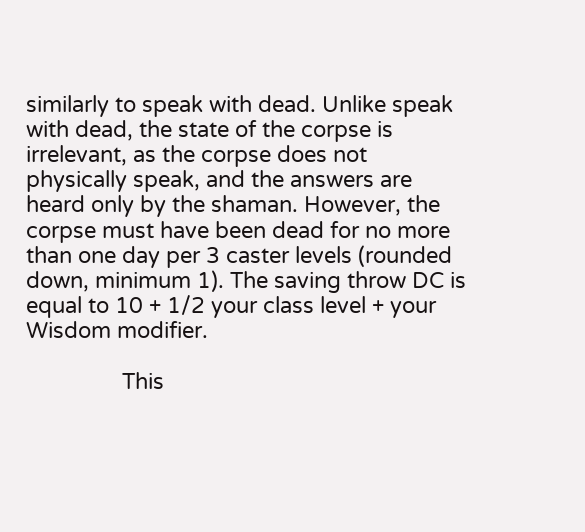similarly to speak with dead. Unlike speak with dead, the state of the corpse is irrelevant, as the corpse does not physically speak, and the answers are heard only by the shaman. However, the corpse must have been dead for no more than one day per 3 caster levels (rounded down, minimum 1). The saving throw DC is equal to 10 + 1/2 your class level + your Wisdom modifier.

                This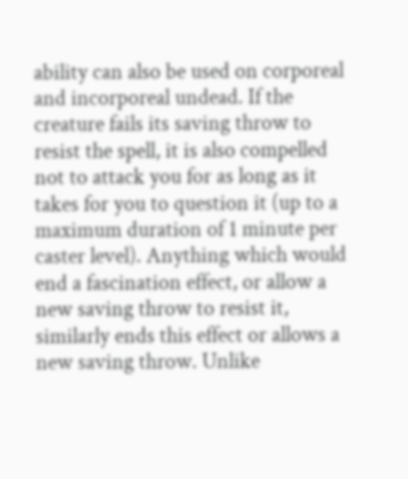ability can also be used on corporeal and incorporeal undead. If the creature fails its saving throw to resist the spell, it is also compelled not to attack you for as long as it takes for you to question it (up to a maximum duration of 1 minute per caster level). Anything which would end a fascination effect, or allow a new saving throw to resist it, similarly ends this effect or allows a new saving throw. Unlike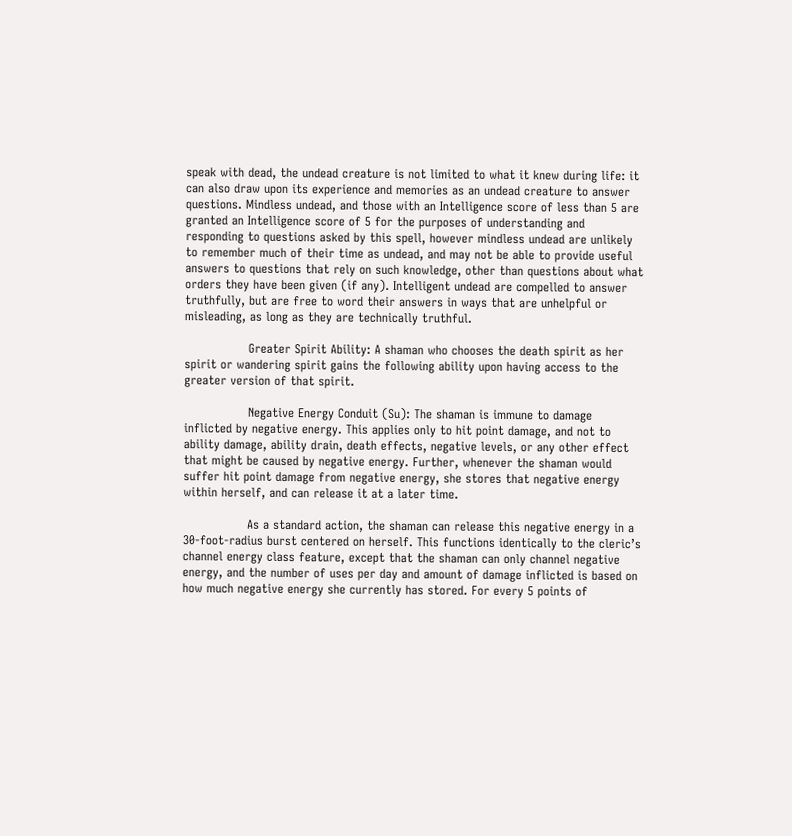speak with dead, the undead creature is not limited to what it knew during life: it can also draw upon its experience and memories as an undead creature to answer questions. Mindless undead, and those with an Intelligence score of less than 5 are granted an Intelligence score of 5 for the purposes of understanding and responding to questions asked by this spell, however mindless undead are unlikely to remember much of their time as undead, and may not be able to provide useful answers to questions that rely on such knowledge, other than questions about what orders they have been given (if any). Intelligent undead are compelled to answer truthfully, but are free to word their answers in ways that are unhelpful or misleading, as long as they are technically truthful.

                Greater Spirit Ability: A shaman who chooses the death spirit as her spirit or wandering spirit gains the following ability upon having access to the greater version of that spirit.

                Negative Energy Conduit (Su): The shaman is immune to damage inflicted by negative energy. This applies only to hit point damage, and not to ability damage, ability drain, death effects, negative levels, or any other effect that might be caused by negative energy. Further, whenever the shaman would suffer hit point damage from negative energy, she stores that negative energy within herself, and can release it at a later time.

                As a standard action, the shaman can release this negative energy in a 30-foot-radius burst centered on herself. This functions identically to the cleric’s channel energy class feature, except that the shaman can only channel negative energy, and the number of uses per day and amount of damage inflicted is based on how much negative energy she currently has stored. For every 5 points of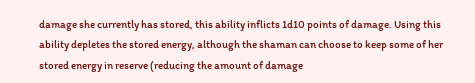damage she currently has stored, this ability inflicts 1d10 points of damage. Using this ability depletes the stored energy, although the shaman can choose to keep some of her stored energy in reserve (reducing the amount of damage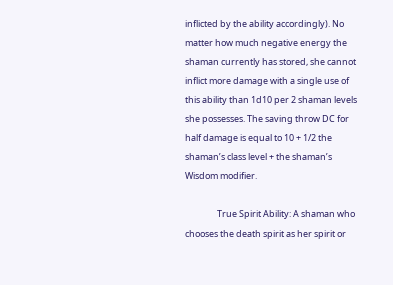inflicted by the ability accordingly). No matter how much negative energy the shaman currently has stored, she cannot inflict more damage with a single use of this ability than 1d10 per 2 shaman levels she possesses. The saving throw DC for half damage is equal to 10 + 1/2 the shaman’s class level + the shaman’s Wisdom modifier.

                True Spirit Ability: A shaman who chooses the death spirit as her spirit or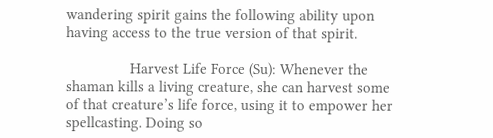wandering spirit gains the following ability upon having access to the true version of that spirit.

                Harvest Life Force (Su): Whenever the shaman kills a living creature, she can harvest some of that creature’s life force, using it to empower her spellcasting. Doing so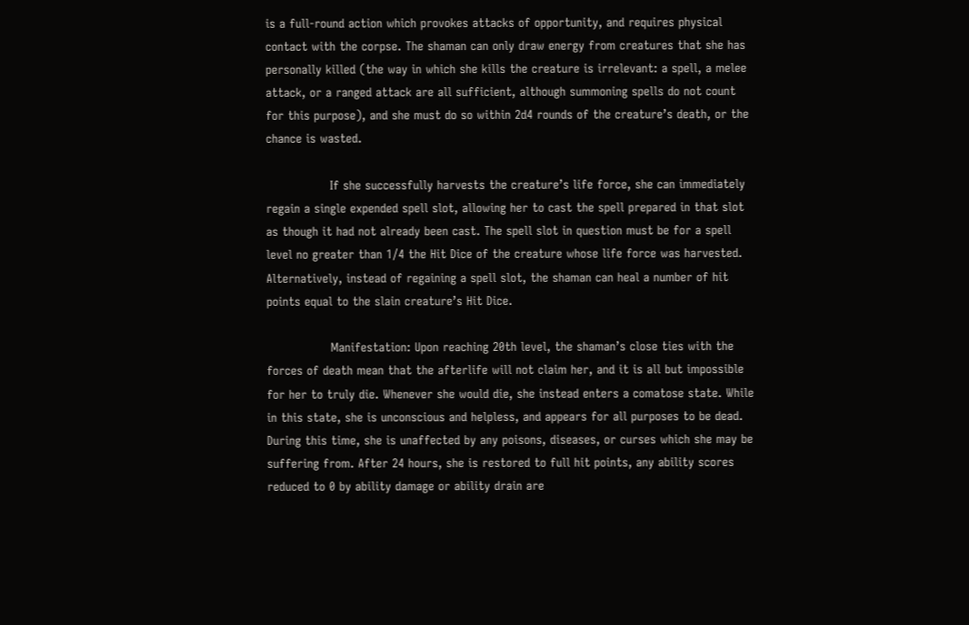is a full-round action which provokes attacks of opportunity, and requires physical contact with the corpse. The shaman can only draw energy from creatures that she has personally killed (the way in which she kills the creature is irrelevant: a spell, a melee attack, or a ranged attack are all sufficient, although summoning spells do not count for this purpose), and she must do so within 2d4 rounds of the creature’s death, or the chance is wasted.

                If she successfully harvests the creature’s life force, she can immediately regain a single expended spell slot, allowing her to cast the spell prepared in that slot as though it had not already been cast. The spell slot in question must be for a spell level no greater than 1/4 the Hit Dice of the creature whose life force was harvested. Alternatively, instead of regaining a spell slot, the shaman can heal a number of hit points equal to the slain creature’s Hit Dice.

                Manifestation: Upon reaching 20th level, the shaman’s close ties with the forces of death mean that the afterlife will not claim her, and it is all but impossible for her to truly die. Whenever she would die, she instead enters a comatose state. While in this state, she is unconscious and helpless, and appears for all purposes to be dead. During this time, she is unaffected by any poisons, diseases, or curses which she may be suffering from. After 24 hours, she is restored to full hit points, any ability scores reduced to 0 by ability damage or ability drain are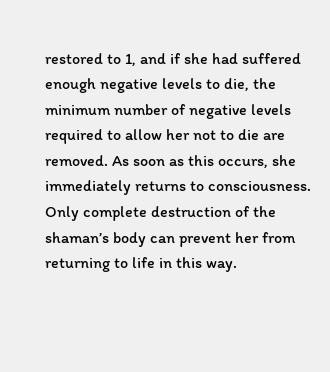restored to 1, and if she had suffered enough negative levels to die, the minimum number of negative levels required to allow her not to die are removed. As soon as this occurs, she immediately returns to consciousness. Only complete destruction of the shaman’s body can prevent her from returning to life in this way.